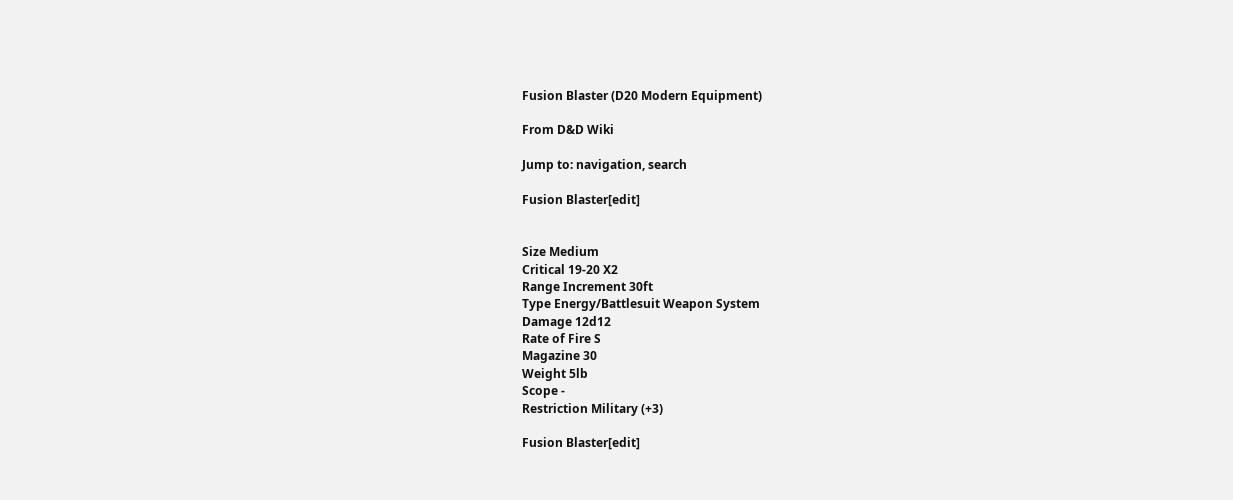Fusion Blaster (D20 Modern Equipment)

From D&D Wiki

Jump to: navigation, search

Fusion Blaster[edit]


Size Medium
Critical 19-20 X2
Range Increment 30ft
Type Energy/Battlesuit Weapon System
Damage 12d12
Rate of Fire S
Magazine 30
Weight 5lb
Scope -
Restriction Military (+3)

Fusion Blaster[edit]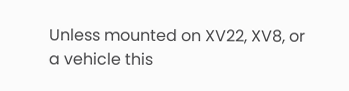Unless mounted on XV22, XV8, or a vehicle this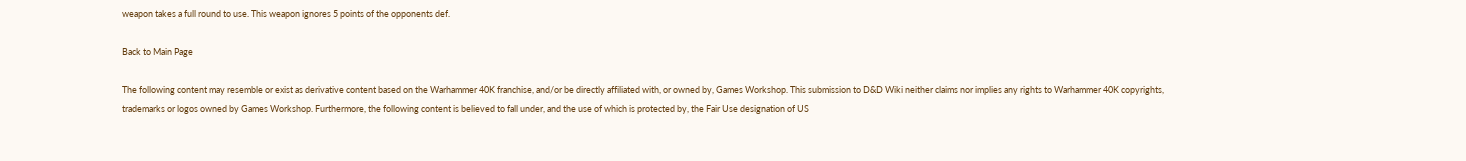weapon takes a full round to use. This weapon ignores 5 points of the opponents def.

Back to Main Page

The following content may resemble or exist as derivative content based on the Warhammer 40K franchise, and/or be directly affiliated with, or owned by, Games Workshop. This submission to D&D Wiki neither claims nor implies any rights to Warhammer 40K copyrights, trademarks or logos owned by Games Workshop. Furthermore, the following content is believed to fall under, and the use of which is protected by, the Fair Use designation of US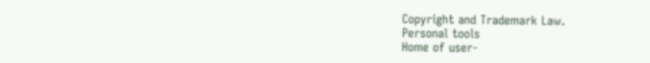Copyright and Trademark Law.
Personal tools
Home of user-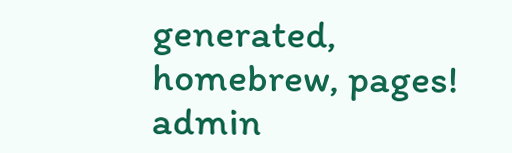generated,
homebrew, pages!
admin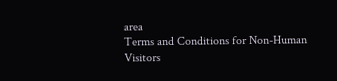area
Terms and Conditions for Non-Human Visitors